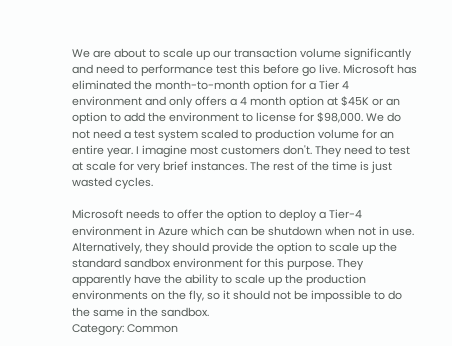We are about to scale up our transaction volume significantly and need to performance test this before go live. Microsoft has eliminated the month-to-month option for a Tier 4 environment and only offers a 4 month option at $45K or an option to add the environment to license for $98,000. We do not need a test system scaled to production volume for an entire year. I imagine most customers don't. They need to test at scale for very brief instances. The rest of the time is just wasted cycles.

Microsoft needs to offer the option to deploy a Tier-4 environment in Azure which can be shutdown when not in use. Alternatively, they should provide the option to scale up the standard sandbox environment for this purpose. They apparently have the ability to scale up the production environments on the fly, so it should not be impossible to do the same in the sandbox.
Category: Common